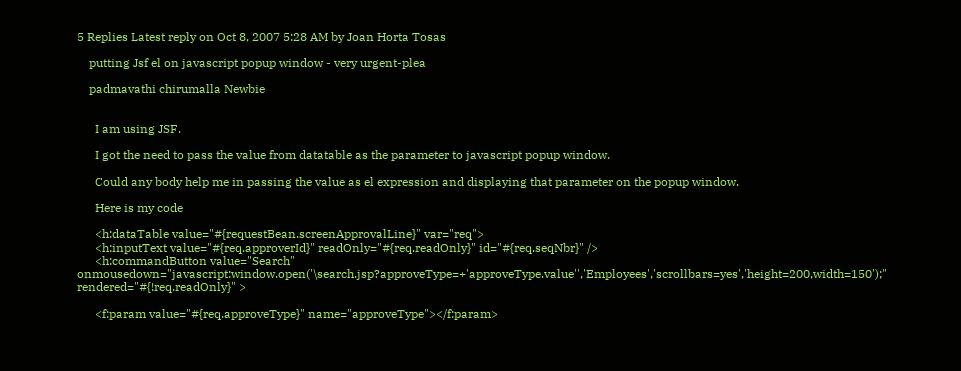5 Replies Latest reply on Oct 8, 2007 5:28 AM by Joan Horta Tosas

    putting Jsf el on javascript popup window - very urgent-plea

    padmavathi chirumalla Newbie


      I am using JSF.

      I got the need to pass the value from datatable as the parameter to javascript popup window.

      Could any body help me in passing the value as el expression and displaying that parameter on the popup window.

      Here is my code

      <h:dataTable value="#{requestBean.screenApprovalLine}" var="req">
      <h:inputText value="#{req.approverId}" readOnly="#{req.readOnly}" id="#{req.seqNbr}" />
      <h:commandButton value="Search" onmousedown="javascript:window.open('\search.jsp?approveType=+'approveType.value'','Employees','scrollbars=yes','height=200,width=150');" rendered="#{!req.readOnly}" >

      <f:param value="#{req.approveType}" name="approveType"></f:param>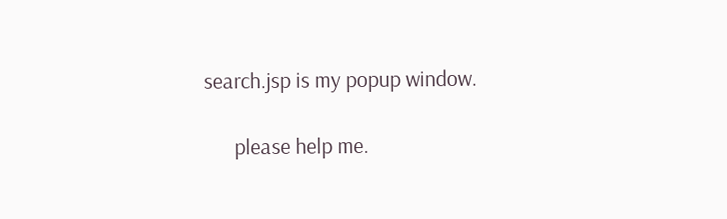search.jsp is my popup window.

      please help me.